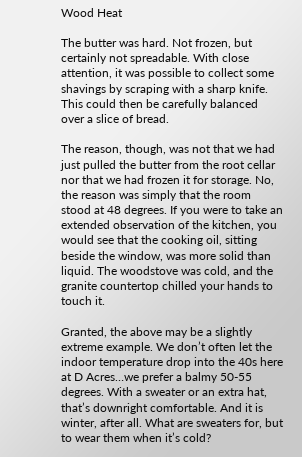Wood Heat

The butter was hard. Not frozen, but certainly not spreadable. With close attention, it was possible to collect some shavings by scraping with a sharp knife. This could then be carefully balanced over a slice of bread.

The reason, though, was not that we had just pulled the butter from the root cellar nor that we had frozen it for storage. No, the reason was simply that the room stood at 48 degrees. If you were to take an extended observation of the kitchen, you would see that the cooking oil, sitting beside the window, was more solid than liquid. The woodstove was cold, and the granite countertop chilled your hands to touch it.

Granted, the above may be a slightly extreme example. We don’t often let the indoor temperature drop into the 40s here at D Acres…we prefer a balmy 50-55 degrees. With a sweater or an extra hat, that’s downright comfortable. And it is winter, after all. What are sweaters for, but to wear them when it’s cold?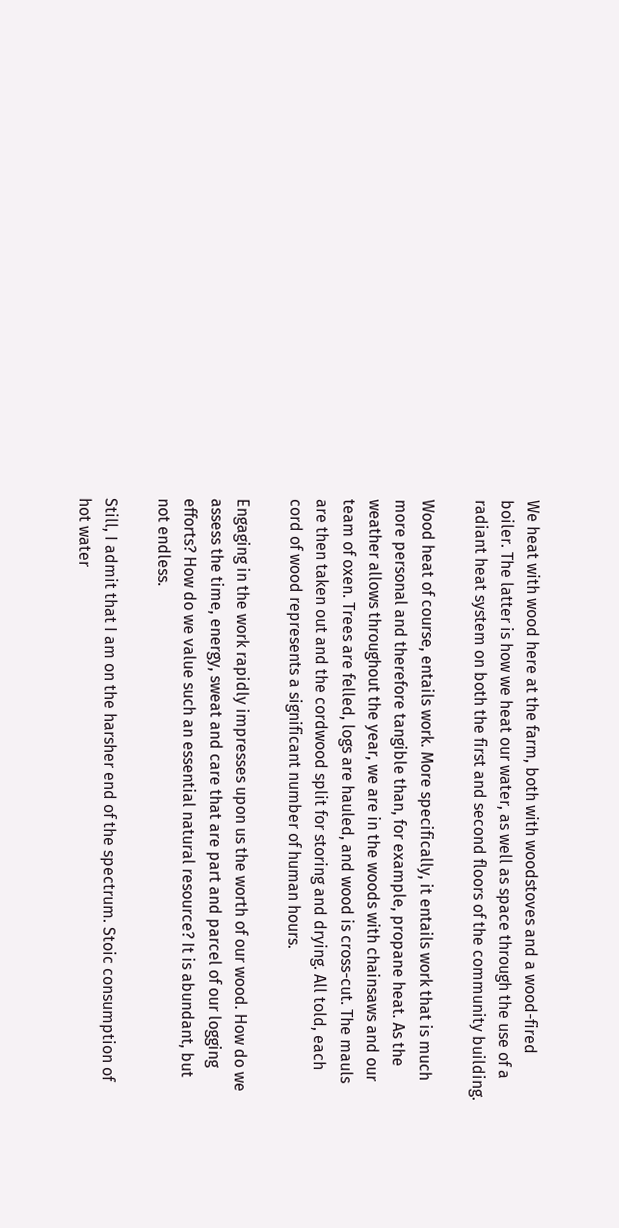We heat with wood here at the farm, both with woodstoves and a wood-fired boiler. The latter is how we heat our water, as well as space through the use of a radiant heat system on both the first and second floors of the community building.

Wood heat of course, entails work. More specifically, it entails work that is much more personal and therefore tangible than, for example, propane heat. As the weather allows throughout the year, we are in the woods with chainsaws and our team of oxen. Trees are felled, logs are hauled, and wood is cross-cut. The mauls are then taken out and the cordwood split for storing and drying. All told, each cord of wood represents a significant number of human hours.

Engaging in the work rapidly impresses upon us the worth of our wood. How do we assess the time, energy, sweat and care that are part and parcel of our logging efforts? How do we value such an essential natural resource? It is abundant, but not endless.

Still, I admit that I am on the harsher end of the spectrum. Stoic consumption of hot water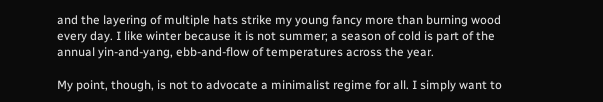and the layering of multiple hats strike my young fancy more than burning wood every day. I like winter because it is not summer; a season of cold is part of the annual yin-and-yang, ebb-and-flow of temperatures across the year.

My point, though, is not to advocate a minimalist regime for all. I simply want to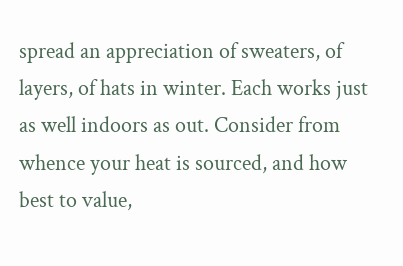spread an appreciation of sweaters, of layers, of hats in winter. Each works just as well indoors as out. Consider from whence your heat is sourced, and how best to value,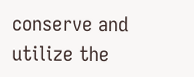conserve and utilize the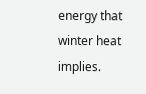energy that winter heat implies.